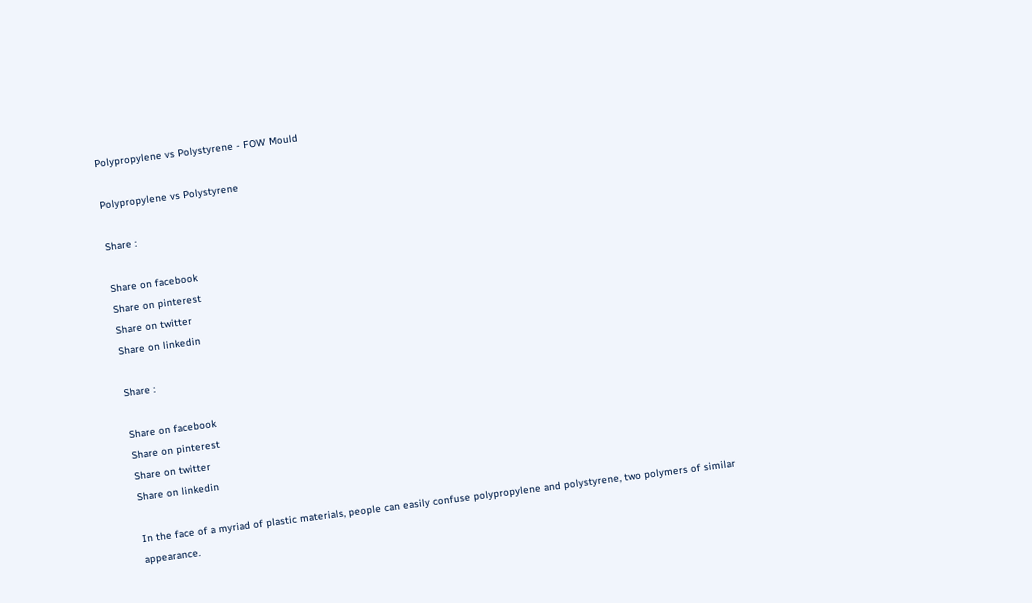Polypropylene vs Polystyrene - FOW Mould

Polypropylene vs Polystyrene

Share :

Share on facebook
Share on pinterest
Share on twitter
Share on linkedin

Share :

Share on facebook
Share on pinterest
Share on twitter
Share on linkedin

In the face of a myriad of plastic materials, people can easily confuse polypropylene and polystyrene, two polymers of similar appearance.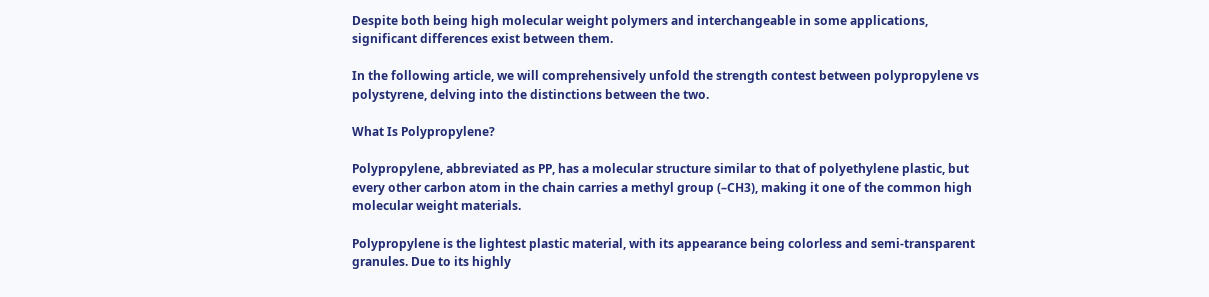Despite both being high molecular weight polymers and interchangeable in some applications, significant differences exist between them.

In the following article, we will comprehensively unfold the strength contest between polypropylene vs polystyrene, delving into the distinctions between the two.

What Is Polypropylene?

Polypropylene, abbreviated as PP, has a molecular structure similar to that of polyethylene plastic, but every other carbon atom in the chain carries a methyl group (–CH3), making it one of the common high molecular weight materials.

Polypropylene is the lightest plastic material, with its appearance being colorless and semi-transparent granules. Due to its highly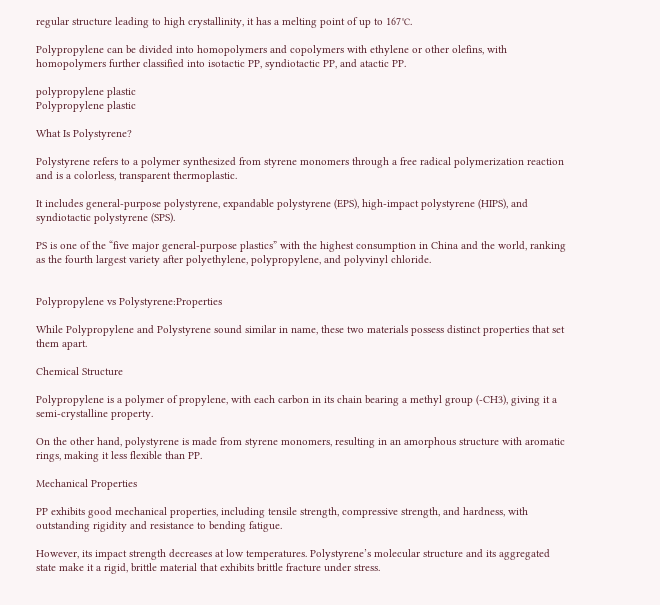regular structure leading to high crystallinity, it has a melting point of up to 167℃.

Polypropylene can be divided into homopolymers and copolymers with ethylene or other olefins, with homopolymers further classified into isotactic PP, syndiotactic PP, and atactic PP.

polypropylene plastic
Polypropylene plastic

What Is Polystyrene?

Polystyrene refers to a polymer synthesized from styrene monomers through a free radical polymerization reaction and is a colorless, transparent thermoplastic.

It includes general-purpose polystyrene, expandable polystyrene (EPS), high-impact polystyrene (HIPS), and syndiotactic polystyrene (SPS).

PS is one of the “five major general-purpose plastics” with the highest consumption in China and the world, ranking as the fourth largest variety after polyethylene, polypropylene, and polyvinyl chloride.


Polypropylene vs Polystyrene:Properties

While Polypropylene and Polystyrene sound similar in name, these two materials possess distinct properties that set them apart.

Chemical Structure

Polypropylene is a polymer of propylene, with each carbon in its chain bearing a methyl group (-CH3), giving it a semi-crystalline property.

On the other hand, polystyrene is made from styrene monomers, resulting in an amorphous structure with aromatic rings, making it less flexible than PP.

Mechanical Properties

PP exhibits good mechanical properties, including tensile strength, compressive strength, and hardness, with outstanding rigidity and resistance to bending fatigue.

However, its impact strength decreases at low temperatures. Polystyrene’s molecular structure and its aggregated state make it a rigid, brittle material that exhibits brittle fracture under stress.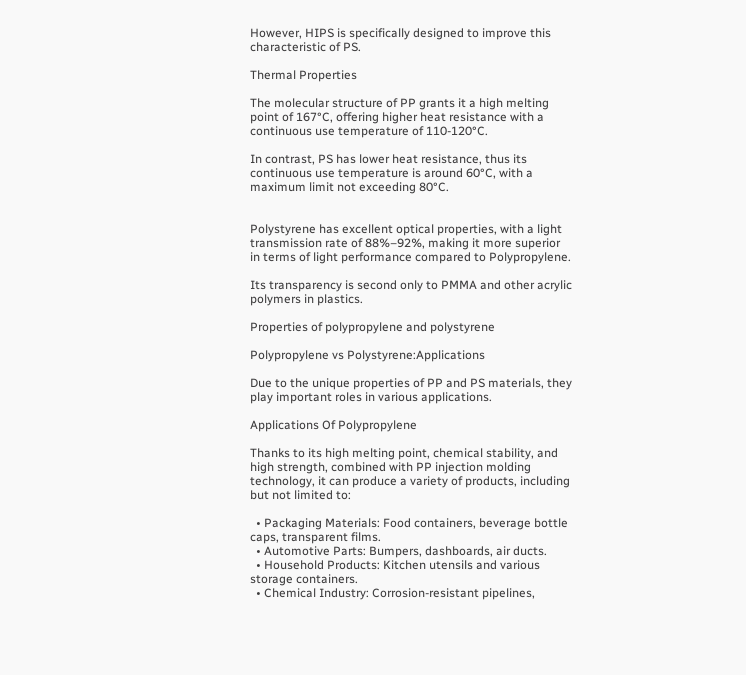However, HIPS is specifically designed to improve this characteristic of PS.

Thermal Properties

The molecular structure of PP grants it a high melting point of 167°C, offering higher heat resistance with a continuous use temperature of 110-120°C.

In contrast, PS has lower heat resistance, thus its continuous use temperature is around 60°C, with a maximum limit not exceeding 80°C.


Polystyrene has excellent optical properties, with a light transmission rate of 88%–92%, making it more superior in terms of light performance compared to Polypropylene.

Its transparency is second only to PMMA and other acrylic polymers in plastics.

Properties of polypropylene and polystyrene

Polypropylene vs Polystyrene:Applications

Due to the unique properties of PP and PS materials, they play important roles in various applications.

Applications Of Polypropylene

Thanks to its high melting point, chemical stability, and high strength, combined with PP injection molding technology, it can produce a variety of products, including but not limited to:

  • Packaging Materials: Food containers, beverage bottle caps, transparent films.
  • Automotive Parts: Bumpers, dashboards, air ducts.
  • Household Products: Kitchen utensils and various storage containers.
  • Chemical Industry: Corrosion-resistant pipelines,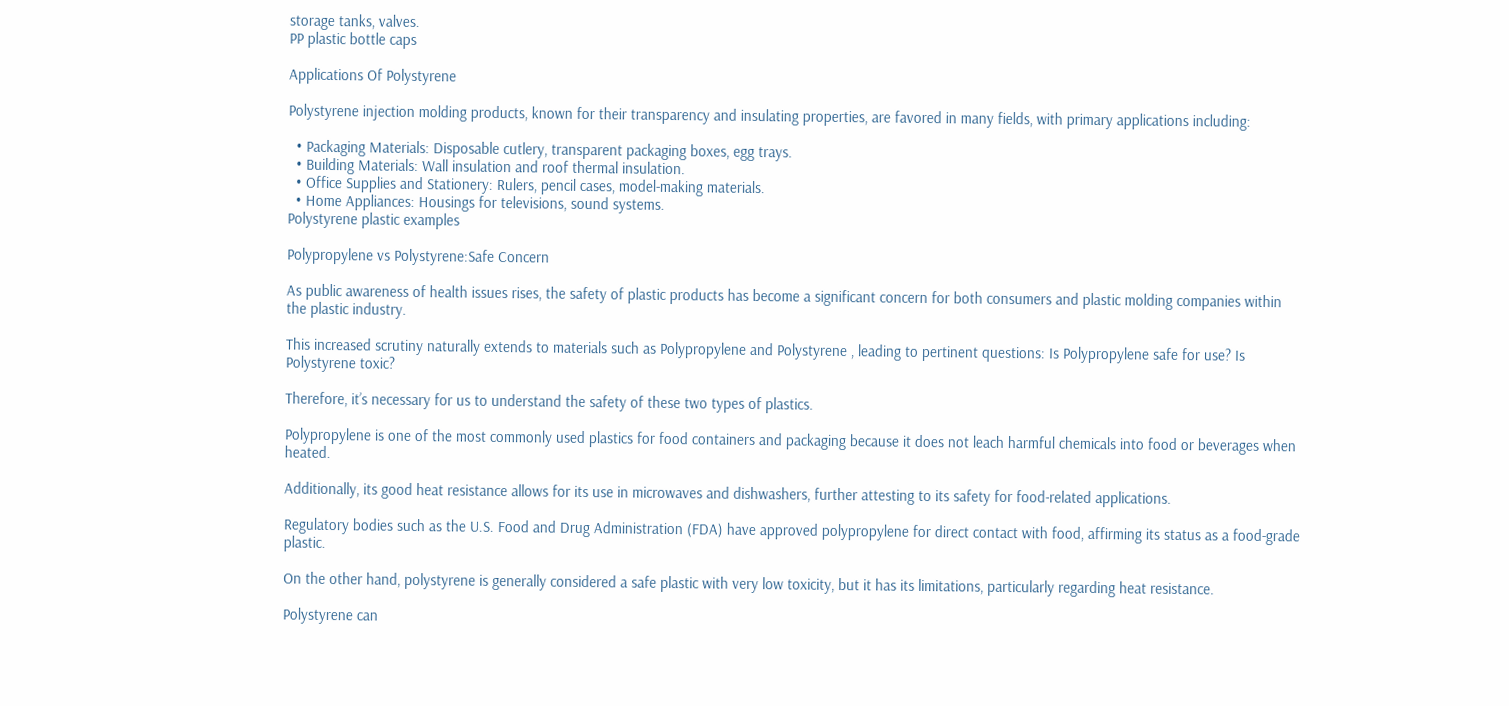storage tanks, valves.
PP plastic bottle caps

Applications Of Polystyrene

Polystyrene injection molding products, known for their transparency and insulating properties, are favored in many fields, with primary applications including:

  • Packaging Materials: Disposable cutlery, transparent packaging boxes, egg trays.
  • Building Materials: Wall insulation and roof thermal insulation.
  • Office Supplies and Stationery: Rulers, pencil cases, model-making materials.
  • Home Appliances: Housings for televisions, sound systems.
Polystyrene plastic examples

Polypropylene vs Polystyrene:Safe Concern

As public awareness of health issues rises, the safety of plastic products has become a significant concern for both consumers and plastic molding companies within the plastic industry.

This increased scrutiny naturally extends to materials such as Polypropylene and Polystyrene , leading to pertinent questions: Is Polypropylene safe for use? Is Polystyrene toxic?

Therefore, it’s necessary for us to understand the safety of these two types of plastics.

Polypropylene is one of the most commonly used plastics for food containers and packaging because it does not leach harmful chemicals into food or beverages when heated.

Additionally, its good heat resistance allows for its use in microwaves and dishwashers, further attesting to its safety for food-related applications.

Regulatory bodies such as the U.S. Food and Drug Administration (FDA) have approved polypropylene for direct contact with food, affirming its status as a food-grade plastic.

On the other hand, polystyrene is generally considered a safe plastic with very low toxicity, but it has its limitations, particularly regarding heat resistance.

Polystyrene can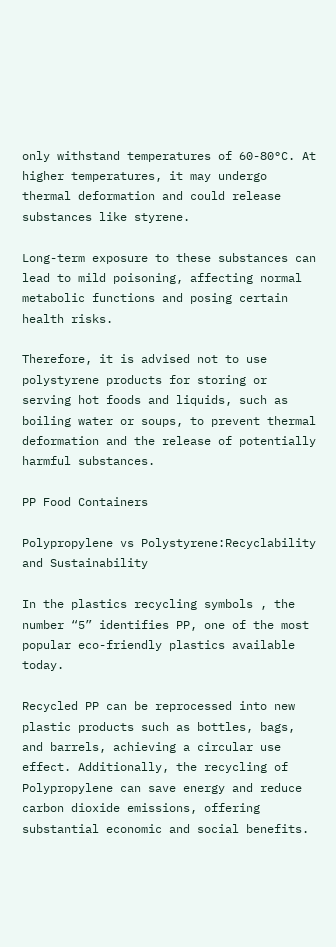only withstand temperatures of 60-80°C. At higher temperatures, it may undergo thermal deformation and could release substances like styrene.

Long-term exposure to these substances can lead to mild poisoning, affecting normal metabolic functions and posing certain health risks.

Therefore, it is advised not to use polystyrene products for storing or serving hot foods and liquids, such as boiling water or soups, to prevent thermal deformation and the release of potentially harmful substances.

PP Food Containers

Polypropylene vs Polystyrene:Recyclability and Sustainability

In the plastics recycling symbols , the number “5” identifies PP, one of the most popular eco-friendly plastics available today.

Recycled PP can be reprocessed into new plastic products such as bottles, bags, and barrels, achieving a circular use effect. Additionally, the recycling of Polypropylene can save energy and reduce carbon dioxide emissions, offering substantial economic and social benefits.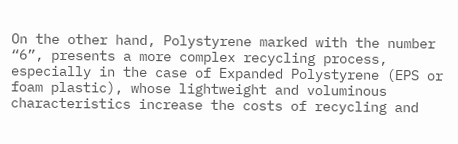On the other hand, Polystyrene marked with the number “6”, presents a more complex recycling process, especially in the case of Expanded Polystyrene (EPS or foam plastic), whose lightweight and voluminous characteristics increase the costs of recycling and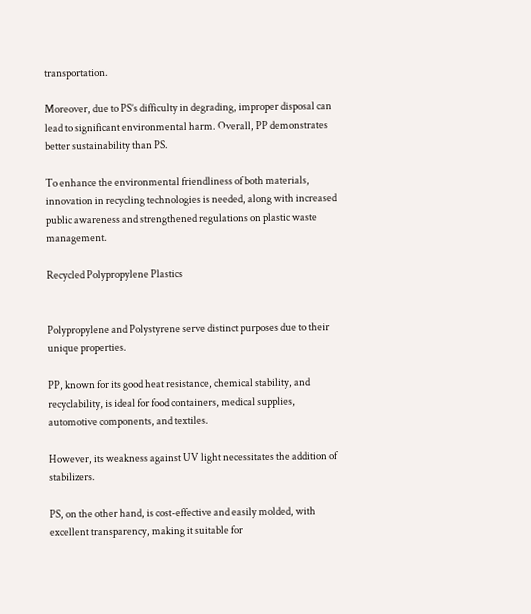transportation.

Moreover, due to PS’s difficulty in degrading, improper disposal can lead to significant environmental harm. Overall, PP demonstrates better sustainability than PS.

To enhance the environmental friendliness of both materials, innovation in recycling technologies is needed, along with increased public awareness and strengthened regulations on plastic waste management.

Recycled Polypropylene Plastics


Polypropylene and Polystyrene serve distinct purposes due to their unique properties.

PP, known for its good heat resistance, chemical stability, and recyclability, is ideal for food containers, medical supplies, automotive components, and textiles.

However, its weakness against UV light necessitates the addition of stabilizers.

PS, on the other hand, is cost-effective and easily molded, with excellent transparency, making it suitable for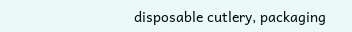disposable cutlery, packaging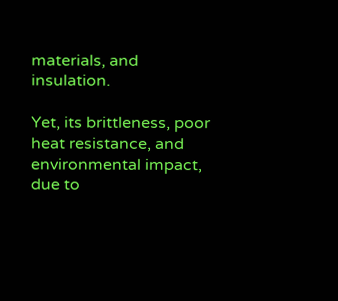materials, and insulation.

Yet, its brittleness, poor heat resistance, and environmental impact, due to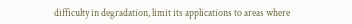difficulty in degradation, limit its applications to areas where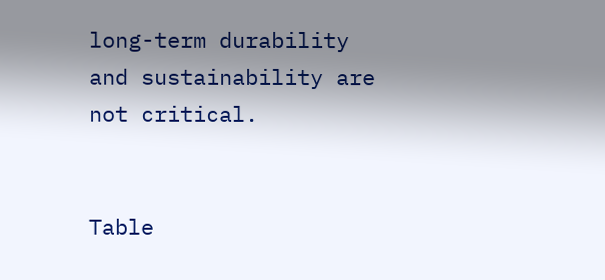long-term durability and sustainability are not critical.


Table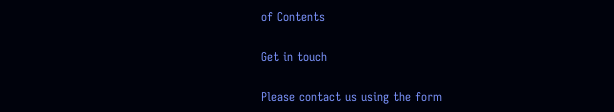of Contents

Get in touch

Please contact us using the form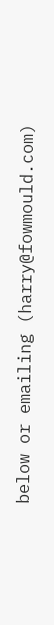below or emailing (harry@fowmould.com)